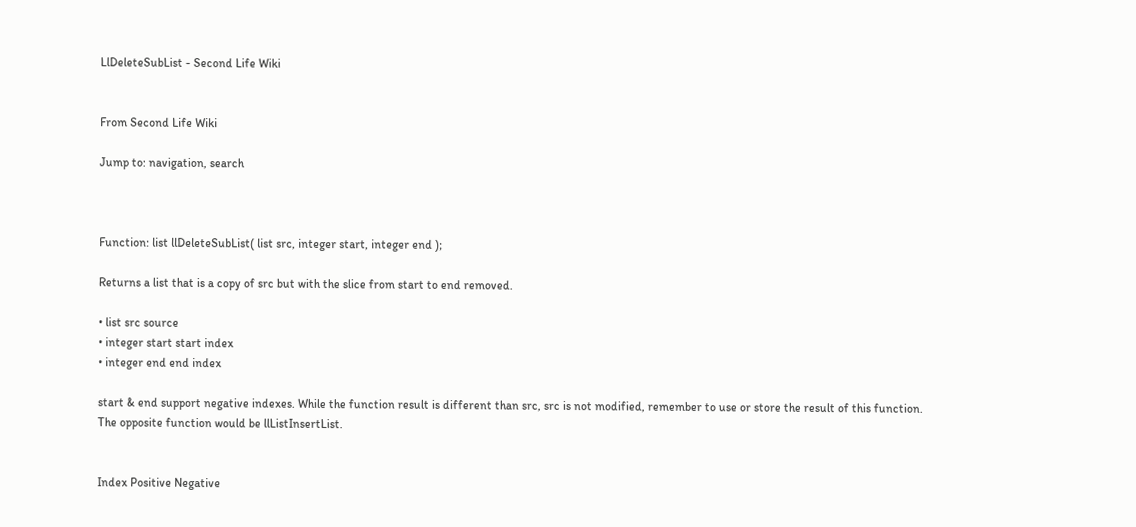LlDeleteSubList - Second Life Wiki


From Second Life Wiki

Jump to: navigation, search



Function: list llDeleteSubList( list src, integer start, integer end );

Returns a list that is a copy of src but with the slice from start to end removed.

• list src source
• integer start start index
• integer end end index

start & end support negative indexes. While the function result is different than src, src is not modified, remember to use or store the result of this function.
The opposite function would be llListInsertList.


Index Positive Negative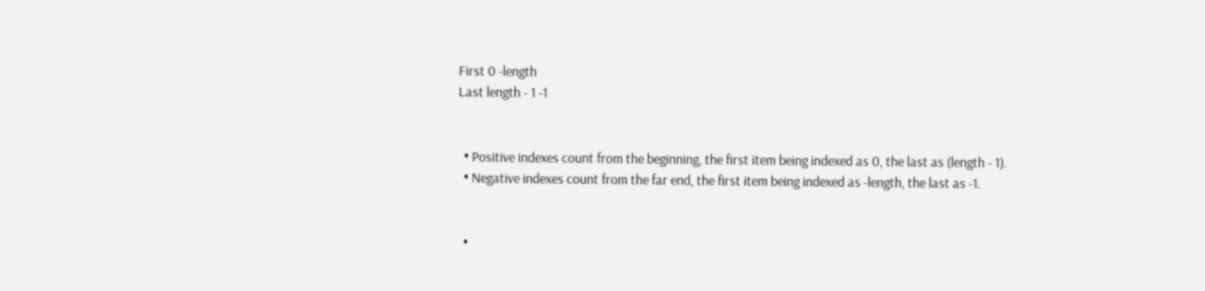First 0 -length
Last length - 1 -1


  • Positive indexes count from the beginning, the first item being indexed as 0, the last as (length - 1).
  • Negative indexes count from the far end, the first item being indexed as -length, the last as -1.


  •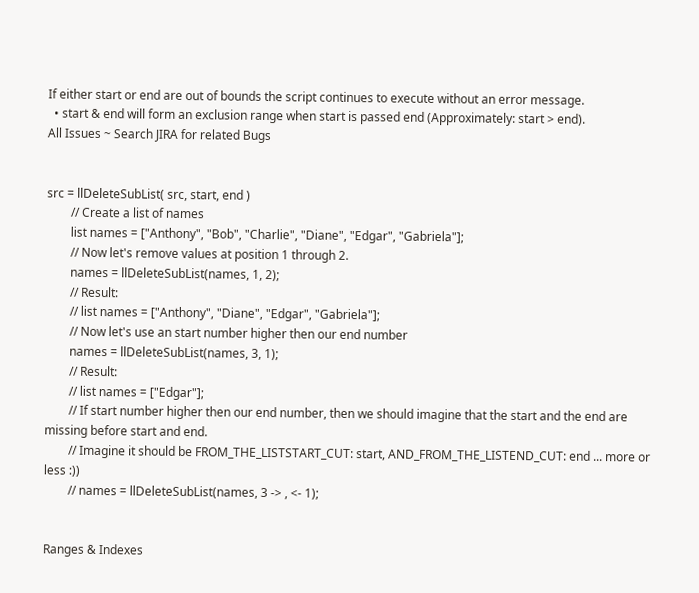If either start or end are out of bounds the script continues to execute without an error message.
  • start & end will form an exclusion range when start is passed end (Approximately: start > end).
All Issues ~ Search JIRA for related Bugs


src = llDeleteSubList( src, start, end )
        // Create a list of names
        list names = ["Anthony", "Bob", "Charlie", "Diane", "Edgar", "Gabriela"];
        // Now let's remove values at position 1 through 2.
        names = llDeleteSubList(names, 1, 2);
        // Result:
        // list names = ["Anthony", "Diane", "Edgar", "Gabriela"];
        // Now let's use an start number higher then our end number
        names = llDeleteSubList(names, 3, 1);
        // Result:
        // list names = ["Edgar"];
        // If start number higher then our end number, then we should imagine that the start and the end are missing before start and end.
        // Imagine it should be FROM_THE_LISTSTART_CUT: start, AND_FROM_THE_LISTEND_CUT: end ... more or less :))
        // names = llDeleteSubList(names, 3 -> , <- 1);


Ranges & Indexes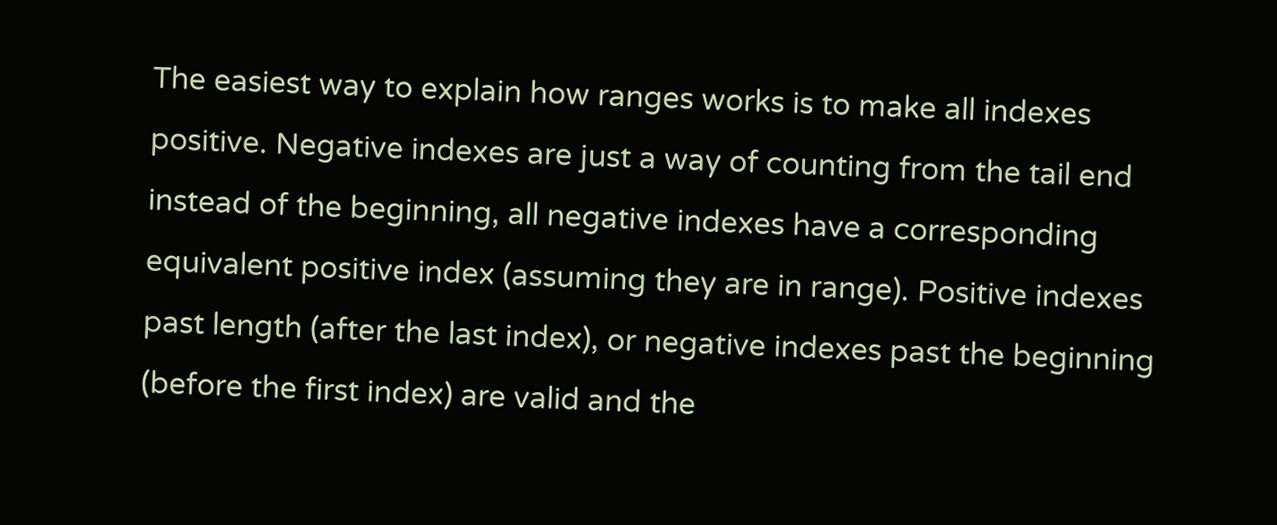The easiest way to explain how ranges works is to make all indexes positive. Negative indexes are just a way of counting from the tail end instead of the beginning, all negative indexes have a corresponding equivalent positive index (assuming they are in range). Positive indexes past length (after the last index), or negative indexes past the beginning (before the first index) are valid and the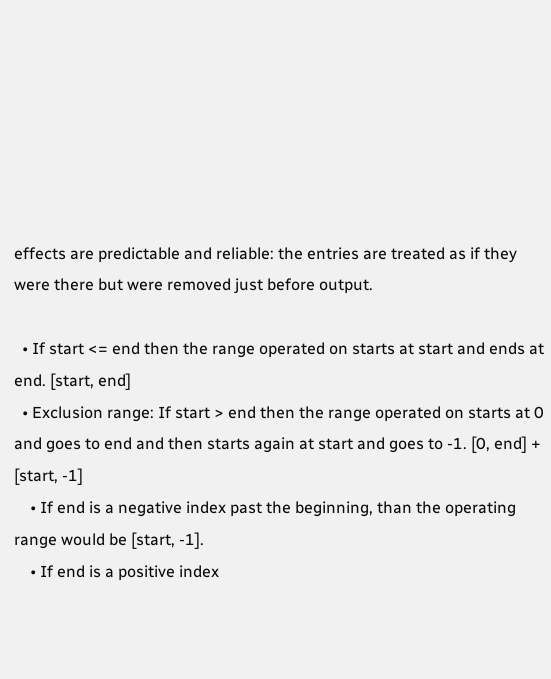effects are predictable and reliable: the entries are treated as if they were there but were removed just before output.

  • If start <= end then the range operated on starts at start and ends at end. [start, end]
  • Exclusion range: If start > end then the range operated on starts at 0 and goes to end and then starts again at start and goes to -1. [0, end] + [start, -1]
    • If end is a negative index past the beginning, than the operating range would be [start, -1].
    • If end is a positive index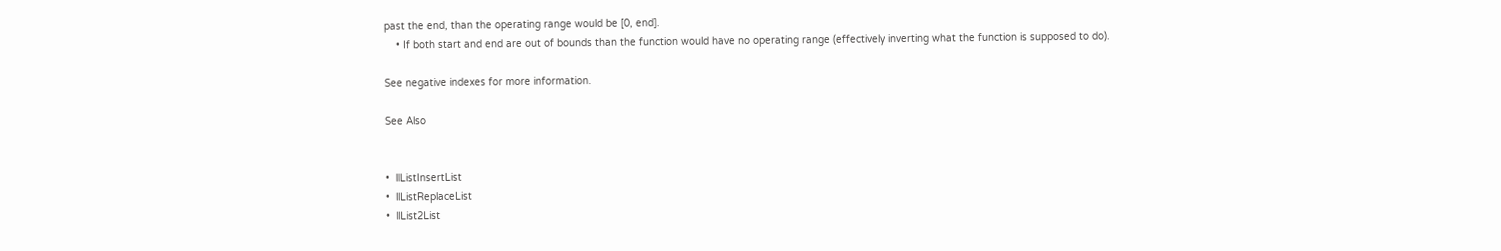past the end, than the operating range would be [0, end].
    • If both start and end are out of bounds than the function would have no operating range (effectively inverting what the function is supposed to do).

See negative indexes for more information.

See Also


•  llListInsertList
•  llListReplaceList
•  llList2List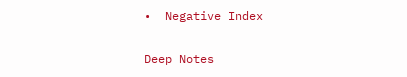•  Negative Index

Deep Notes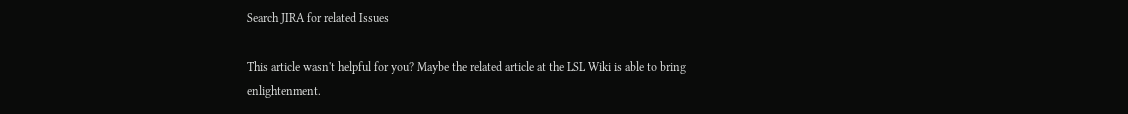Search JIRA for related Issues

This article wasn't helpful for you? Maybe the related article at the LSL Wiki is able to bring enlightenment.